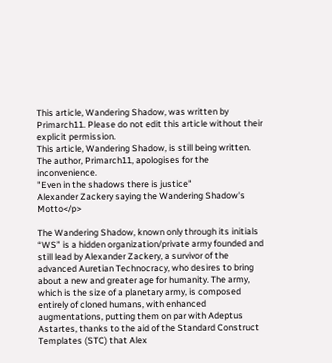This article, Wandering Shadow, was written by Primarch11. Please do not edit this article without their explicit permission.
This article, Wandering Shadow, is still being written. The author, Primarch11, apologises for the inconvenience.
"Even in the shadows there is justice"
Alexander Zackery saying the Wandering Shadow's Motto</p>

The Wandering Shadow, known only through its initials “WS” is a hidden organization/private army founded and still lead by Alexander Zackery, a survivor of the advanced Auretian Technocracy, who desires to bring about a new and greater age for humanity. The army, which is the size of a planetary army, is composed entirely of cloned humans, with enhanced augmentations, putting them on par with Adeptus Astartes, thanks to the aid of the Standard Construct Templates (STC) that Alex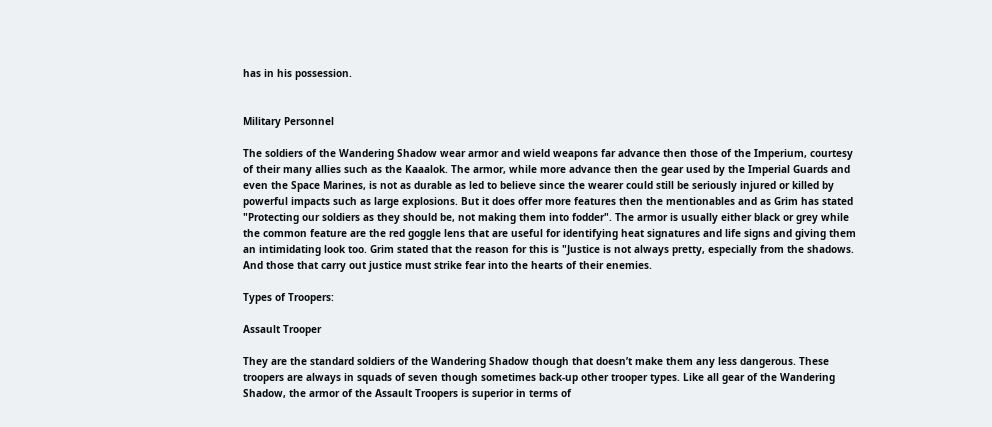has in his possession.


Military Personnel

The soldiers of the Wandering Shadow wear armor and wield weapons far advance then those of the Imperium, courtesy of their many allies such as the Kaaalok. The armor, while more advance then the gear used by the Imperial Guards and even the Space Marines, is not as durable as led to believe since the wearer could still be seriously injured or killed by powerful impacts such as large explosions. But it does offer more features then the mentionables and as Grim has stated "Protecting our soldiers as they should be, not making them into fodder". The armor is usually either black or grey while the common feature are the red goggle lens that are useful for identifying heat signatures and life signs and giving them an intimidating look too. Grim stated that the reason for this is "Justice is not always pretty, especially from the shadows. And those that carry out justice must strike fear into the hearts of their enemies.

Types of Troopers:

Assault Trooper

They are the standard soldiers of the Wandering Shadow though that doesn’t make them any less dangerous. These troopers are always in squads of seven though sometimes back-up other trooper types. Like all gear of the Wandering Shadow, the armor of the Assault Troopers is superior in terms of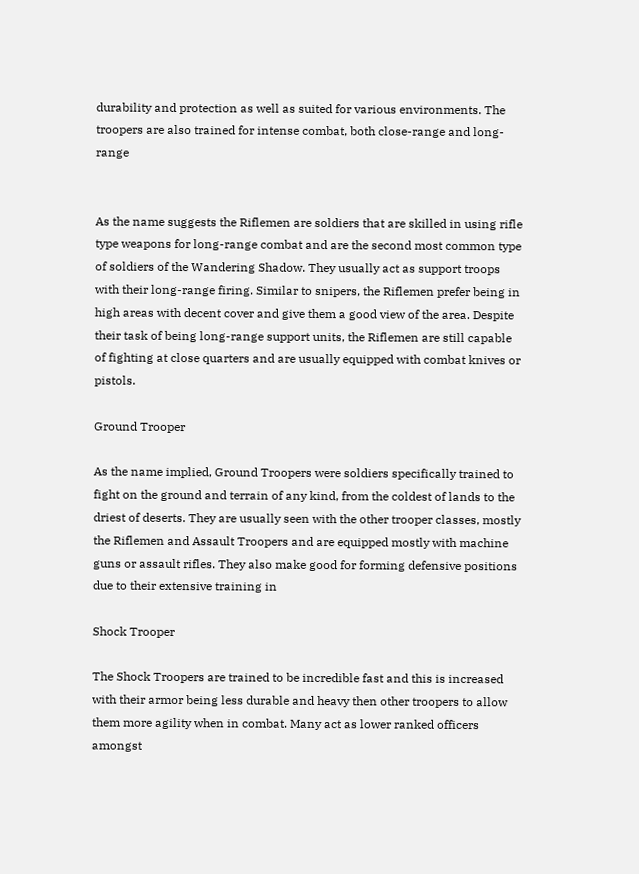durability and protection as well as suited for various environments. The troopers are also trained for intense combat, both close-range and long-range


As the name suggests the Riflemen are soldiers that are skilled in using rifle type weapons for long-range combat and are the second most common type of soldiers of the Wandering Shadow. They usually act as support troops with their long-range firing. Similar to snipers, the Riflemen prefer being in high areas with decent cover and give them a good view of the area. Despite their task of being long-range support units, the Riflemen are still capable of fighting at close quarters and are usually equipped with combat knives or pistols.

Ground Trooper

As the name implied, Ground Troopers were soldiers specifically trained to fight on the ground and terrain of any kind, from the coldest of lands to the driest of deserts. They are usually seen with the other trooper classes, mostly the Riflemen and Assault Troopers and are equipped mostly with machine guns or assault rifles. They also make good for forming defensive positions due to their extensive training in

Shock Trooper

The Shock Troopers are trained to be incredible fast and this is increased with their armor being less durable and heavy then other troopers to allow them more agility when in combat. Many act as lower ranked officers amongst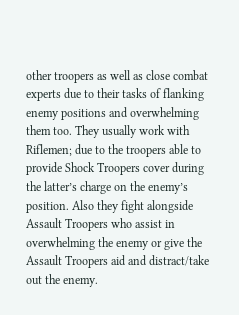other troopers as well as close combat experts due to their tasks of flanking enemy positions and overwhelming them too. They usually work with Riflemen; due to the troopers able to provide Shock Troopers cover during the latter’s charge on the enemy’s position. Also they fight alongside Assault Troopers who assist in overwhelming the enemy or give the Assault Troopers aid and distract/take out the enemy.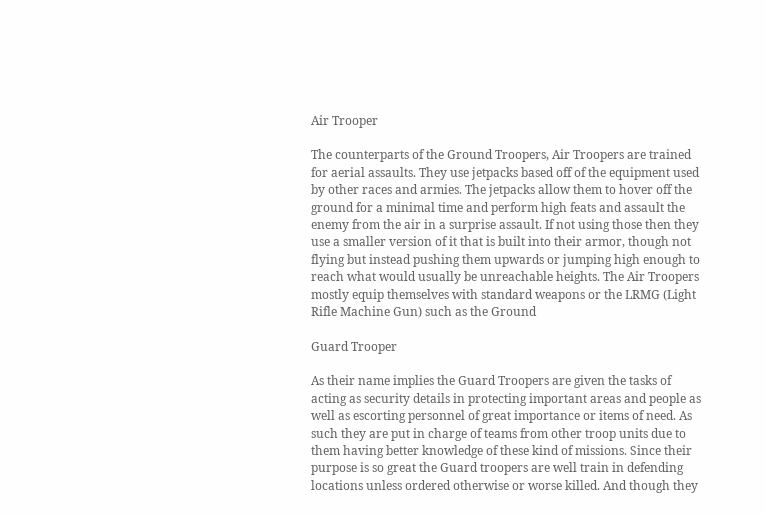Air Trooper

The counterparts of the Ground Troopers, Air Troopers are trained for aerial assaults. They use jetpacks based off of the equipment used by other races and armies. The jetpacks allow them to hover off the ground for a minimal time and perform high feats and assault the enemy from the air in a surprise assault. If not using those then they use a smaller version of it that is built into their armor, though not flying but instead pushing them upwards or jumping high enough to reach what would usually be unreachable heights. The Air Troopers mostly equip themselves with standard weapons or the LRMG (Light Rifle Machine Gun) such as the Ground

Guard Trooper

As their name implies the Guard Troopers are given the tasks of acting as security details in protecting important areas and people as well as escorting personnel of great importance or items of need. As such they are put in charge of teams from other troop units due to them having better knowledge of these kind of missions. Since their purpose is so great the Guard troopers are well train in defending locations unless ordered otherwise or worse killed. And though they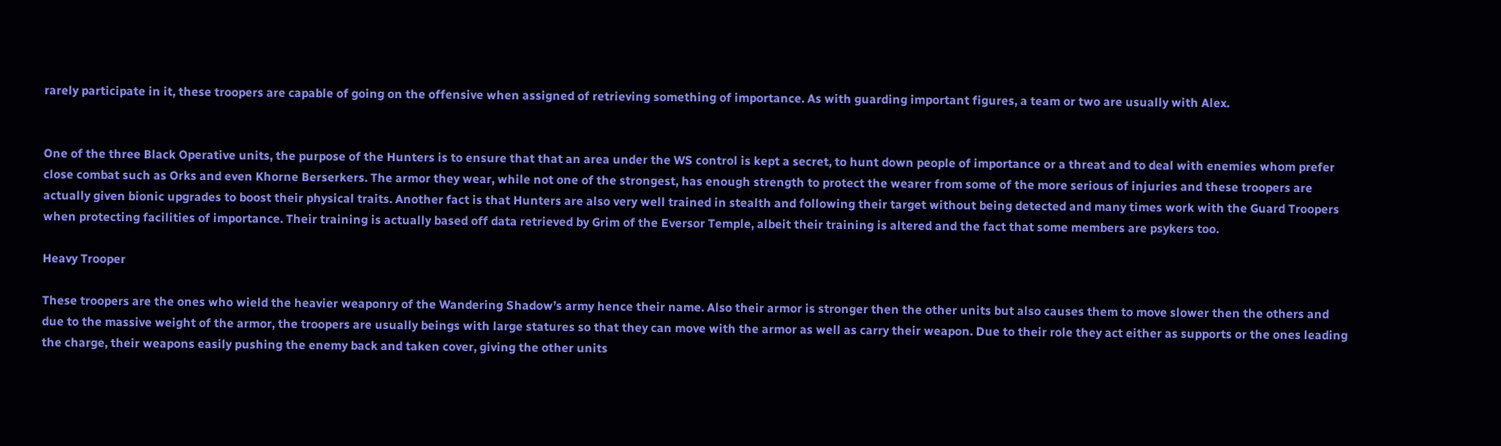rarely participate in it, these troopers are capable of going on the offensive when assigned of retrieving something of importance. As with guarding important figures, a team or two are usually with Alex.


One of the three Black Operative units, the purpose of the Hunters is to ensure that that an area under the WS control is kept a secret, to hunt down people of importance or a threat and to deal with enemies whom prefer close combat such as Orks and even Khorne Berserkers. The armor they wear, while not one of the strongest, has enough strength to protect the wearer from some of the more serious of injuries and these troopers are actually given bionic upgrades to boost their physical traits. Another fact is that Hunters are also very well trained in stealth and following their target without being detected and many times work with the Guard Troopers when protecting facilities of importance. Their training is actually based off data retrieved by Grim of the Eversor Temple, albeit their training is altered and the fact that some members are psykers too.

Heavy Trooper

These troopers are the ones who wield the heavier weaponry of the Wandering Shadow’s army hence their name. Also their armor is stronger then the other units but also causes them to move slower then the others and due to the massive weight of the armor, the troopers are usually beings with large statures so that they can move with the armor as well as carry their weapon. Due to their role they act either as supports or the ones leading the charge, their weapons easily pushing the enemy back and taken cover, giving the other units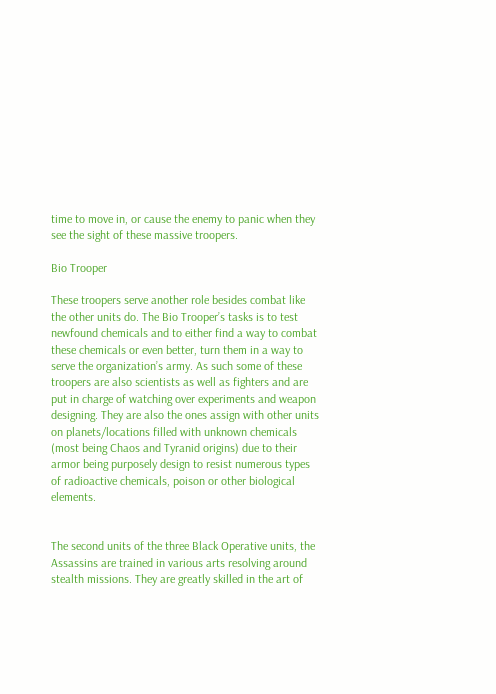time to move in, or cause the enemy to panic when they see the sight of these massive troopers.

Bio Trooper

These troopers serve another role besides combat like the other units do. The Bio Trooper’s tasks is to test newfound chemicals and to either find a way to combat these chemicals or even better, turn them in a way to serve the organization’s army. As such some of these troopers are also scientists as well as fighters and are put in charge of watching over experiments and weapon designing. They are also the ones assign with other units on planets/locations filled with unknown chemicals (most being Chaos and Tyranid origins) due to their armor being purposely design to resist numerous types of radioactive chemicals, poison or other biological elements.


The second units of the three Black Operative units, the Assassins are trained in various arts resolving around stealth missions. They are greatly skilled in the art of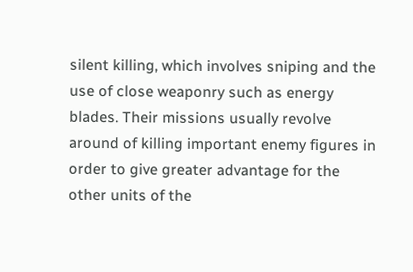silent killing, which involves sniping and the use of close weaponry such as energy blades. Their missions usually revolve around of killing important enemy figures in order to give greater advantage for the other units of the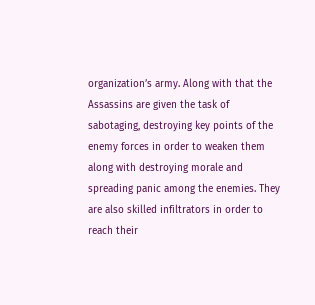organization’s army. Along with that the Assassins are given the task of sabotaging, destroying key points of the enemy forces in order to weaken them along with destroying morale and spreading panic among the enemies. They are also skilled infiltrators in order to reach their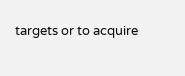targets or to acquire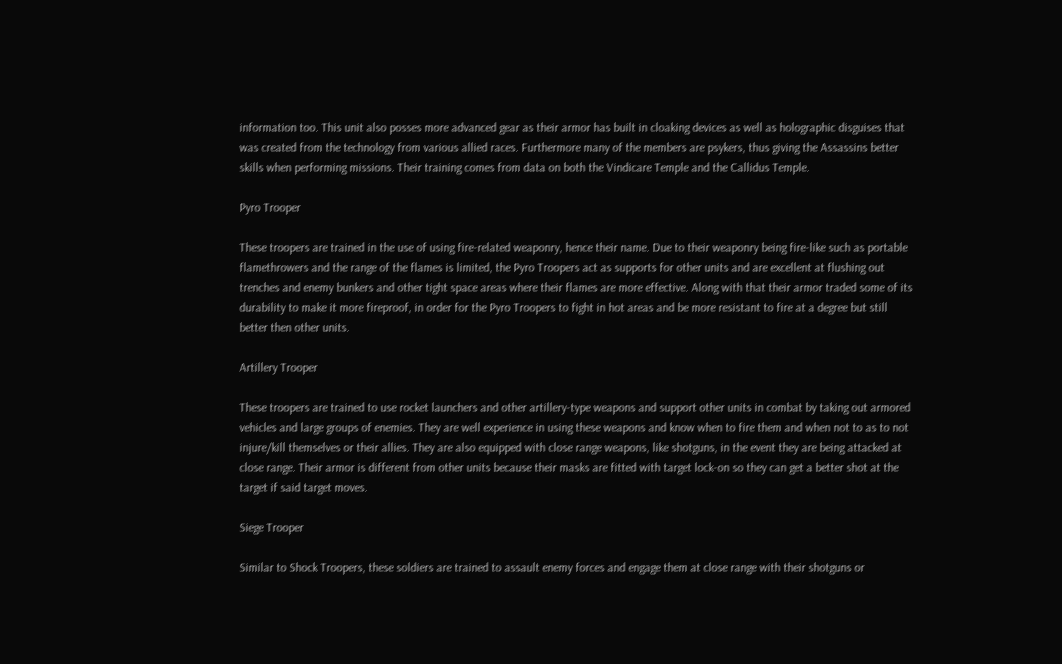information too. This unit also posses more advanced gear as their armor has built in cloaking devices as well as holographic disguises that was created from the technology from various allied races. Furthermore many of the members are psykers, thus giving the Assassins better skills when performing missions. Their training comes from data on both the Vindicare Temple and the Callidus Temple.

Pyro Trooper

These troopers are trained in the use of using fire-related weaponry, hence their name. Due to their weaponry being fire-like such as portable flamethrowers and the range of the flames is limited, the Pyro Troopers act as supports for other units and are excellent at flushing out trenches and enemy bunkers and other tight space areas where their flames are more effective. Along with that their armor traded some of its durability to make it more fireproof, in order for the Pyro Troopers to fight in hot areas and be more resistant to fire at a degree but still better then other units.

Artillery Trooper

These troopers are trained to use rocket launchers and other artillery-type weapons and support other units in combat by taking out armored vehicles and large groups of enemies. They are well experience in using these weapons and know when to fire them and when not to as to not injure/kill themselves or their allies. They are also equipped with close range weapons, like shotguns, in the event they are being attacked at close range. Their armor is different from other units because their masks are fitted with target lock-on so they can get a better shot at the target if said target moves.

Siege Trooper

Similar to Shock Troopers, these soldiers are trained to assault enemy forces and engage them at close range with their shotguns or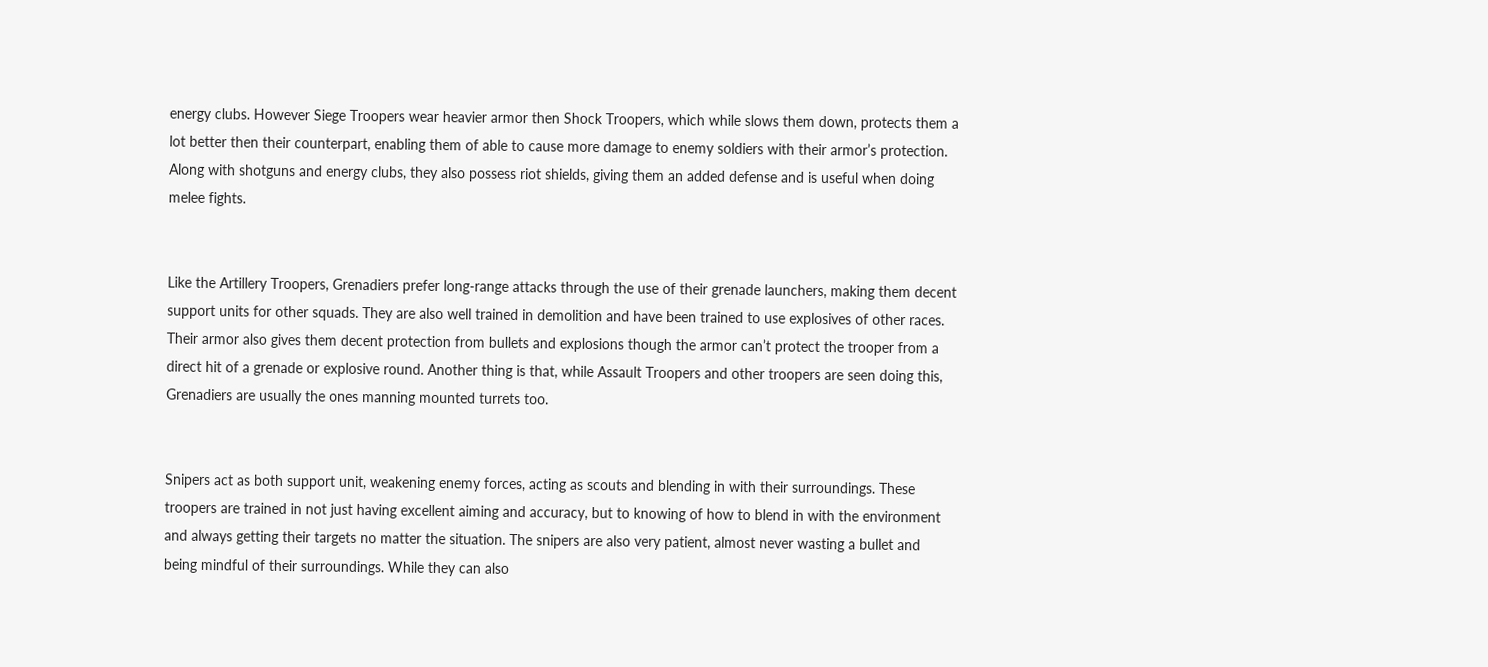energy clubs. However Siege Troopers wear heavier armor then Shock Troopers, which while slows them down, protects them a lot better then their counterpart, enabling them of able to cause more damage to enemy soldiers with their armor’s protection. Along with shotguns and energy clubs, they also possess riot shields, giving them an added defense and is useful when doing melee fights.


Like the Artillery Troopers, Grenadiers prefer long-range attacks through the use of their grenade launchers, making them decent support units for other squads. They are also well trained in demolition and have been trained to use explosives of other races. Their armor also gives them decent protection from bullets and explosions though the armor can’t protect the trooper from a direct hit of a grenade or explosive round. Another thing is that, while Assault Troopers and other troopers are seen doing this, Grenadiers are usually the ones manning mounted turrets too.


Snipers act as both support unit, weakening enemy forces, acting as scouts and blending in with their surroundings. These troopers are trained in not just having excellent aiming and accuracy, but to knowing of how to blend in with the environment and always getting their targets no matter the situation. The snipers are also very patient, almost never wasting a bullet and being mindful of their surroundings. While they can also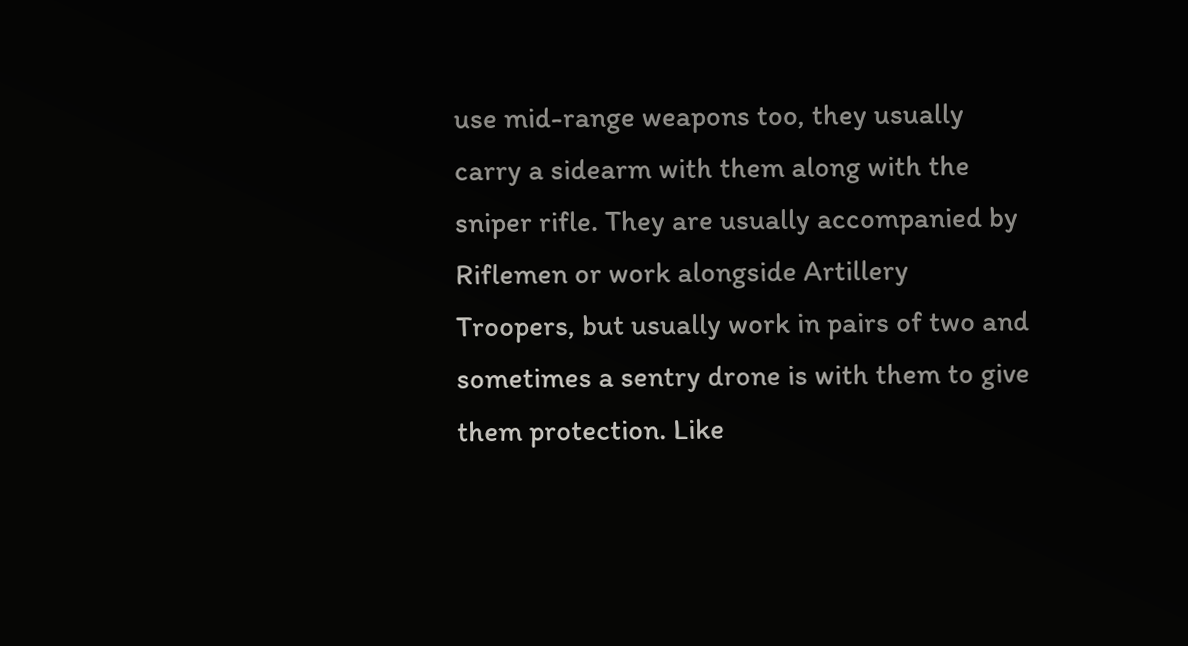use mid-range weapons too, they usually carry a sidearm with them along with the sniper rifle. They are usually accompanied by Riflemen or work alongside Artillery Troopers, but usually work in pairs of two and sometimes a sentry drone is with them to give them protection. Like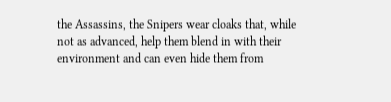the Assassins, the Snipers wear cloaks that, while not as advanced, help them blend in with their environment and can even hide them from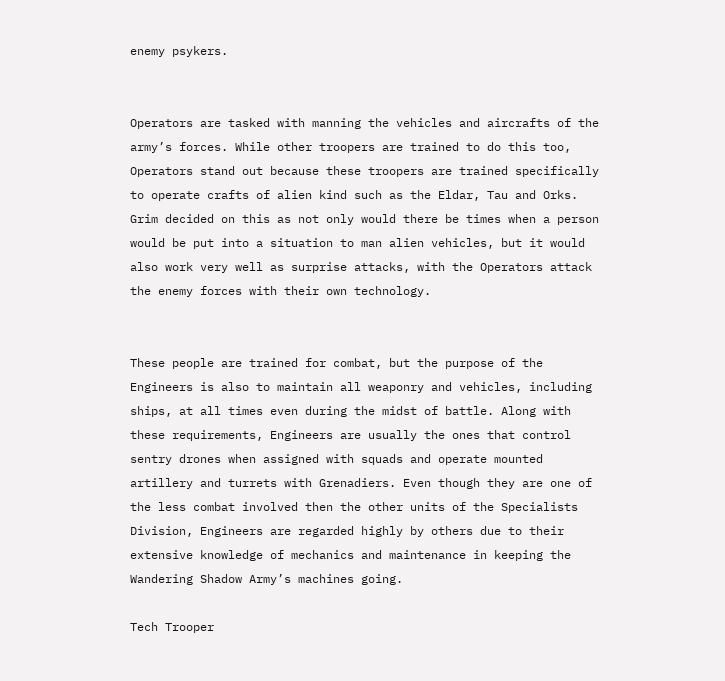enemy psykers.


Operators are tasked with manning the vehicles and aircrafts of the army’s forces. While other troopers are trained to do this too, Operators stand out because these troopers are trained specifically to operate crafts of alien kind such as the Eldar, Tau and Orks. Grim decided on this as not only would there be times when a person would be put into a situation to man alien vehicles, but it would also work very well as surprise attacks, with the Operators attack the enemy forces with their own technology.


These people are trained for combat, but the purpose of the Engineers is also to maintain all weaponry and vehicles, including ships, at all times even during the midst of battle. Along with these requirements, Engineers are usually the ones that control sentry drones when assigned with squads and operate mounted artillery and turrets with Grenadiers. Even though they are one of the less combat involved then the other units of the Specialists Division, Engineers are regarded highly by others due to their extensive knowledge of mechanics and maintenance in keeping the Wandering Shadow Army’s machines going.

Tech Trooper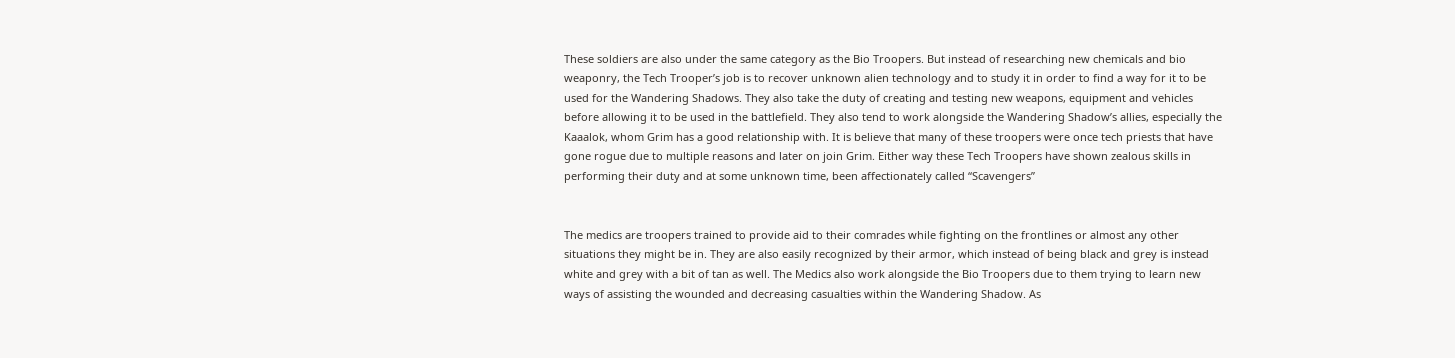These soldiers are also under the same category as the Bio Troopers. But instead of researching new chemicals and bio weaponry, the Tech Trooper’s job is to recover unknown alien technology and to study it in order to find a way for it to be used for the Wandering Shadows. They also take the duty of creating and testing new weapons, equipment and vehicles before allowing it to be used in the battlefield. They also tend to work alongside the Wandering Shadow’s allies, especially the Kaaalok, whom Grim has a good relationship with. It is believe that many of these troopers were once tech priests that have gone rogue due to multiple reasons and later on join Grim. Either way these Tech Troopers have shown zealous skills in performing their duty and at some unknown time, been affectionately called “Scavengers”


The medics are troopers trained to provide aid to their comrades while fighting on the frontlines or almost any other situations they might be in. They are also easily recognized by their armor, which instead of being black and grey is instead white and grey with a bit of tan as well. The Medics also work alongside the Bio Troopers due to them trying to learn new ways of assisting the wounded and decreasing casualties within the Wandering Shadow. As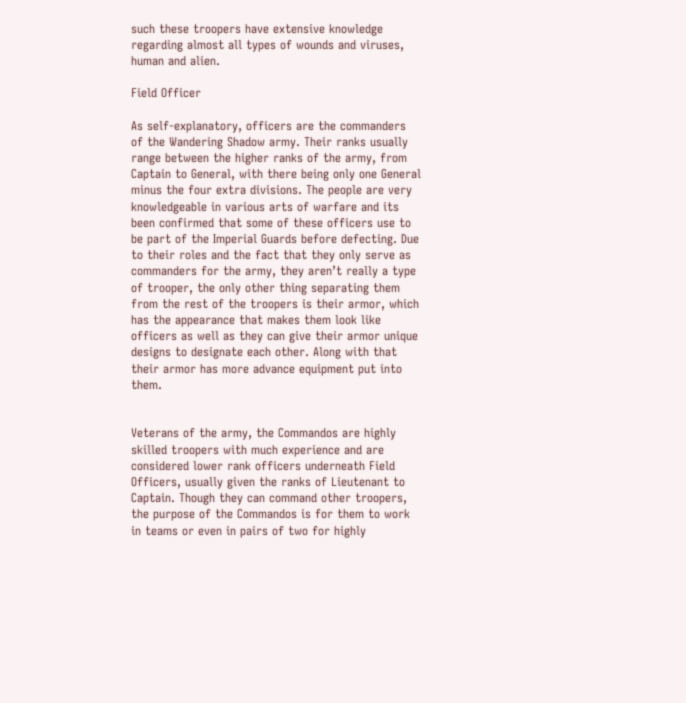such these troopers have extensive knowledge regarding almost all types of wounds and viruses, human and alien.

Field Officer

As self-explanatory, officers are the commanders of the Wandering Shadow army. Their ranks usually range between the higher ranks of the army, from Captain to General, with there being only one General minus the four extra divisions. The people are very knowledgeable in various arts of warfare and its been confirmed that some of these officers use to be part of the Imperial Guards before defecting. Due to their roles and the fact that they only serve as commanders for the army, they aren’t really a type of trooper, the only other thing separating them from the rest of the troopers is their armor, which has the appearance that makes them look like officers as well as they can give their armor unique designs to designate each other. Along with that their armor has more advance equipment put into them.


Veterans of the army, the Commandos are highly skilled troopers with much experience and are considered lower rank officers underneath Field Officers, usually given the ranks of Lieutenant to Captain. Though they can command other troopers, the purpose of the Commandos is for them to work in teams or even in pairs of two for highly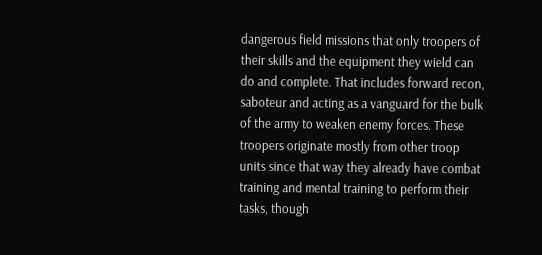dangerous field missions that only troopers of their skills and the equipment they wield can do and complete. That includes forward recon, saboteur and acting as a vanguard for the bulk of the army to weaken enemy forces. These troopers originate mostly from other troop units since that way they already have combat training and mental training to perform their tasks, though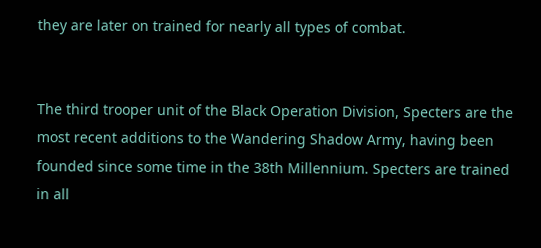they are later on trained for nearly all types of combat.


The third trooper unit of the Black Operation Division, Specters are the most recent additions to the Wandering Shadow Army, having been founded since some time in the 38th Millennium. Specters are trained in all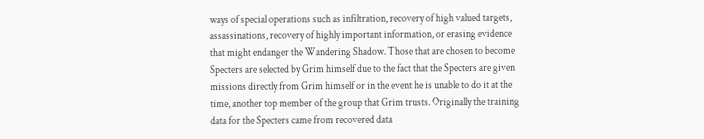ways of special operations such as infiltration, recovery of high valued targets, assassinations, recovery of highly important information, or erasing evidence that might endanger the Wandering Shadow. Those that are chosen to become Specters are selected by Grim himself due to the fact that the Specters are given missions directly from Grim himself or in the event he is unable to do it at the time, another top member of the group that Grim trusts. Originally the training data for the Specters came from recovered data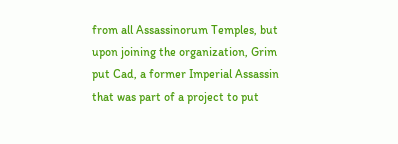from all Assassinorum Temples, but upon joining the organization, Grim put Cad, a former Imperial Assassin that was part of a project to put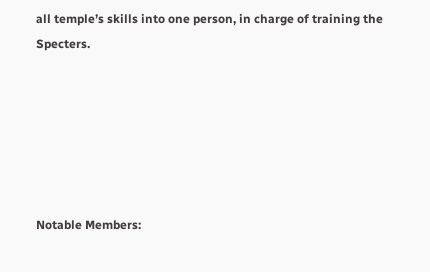all temple’s skills into one person, in charge of training the Specters.






Notable Members: